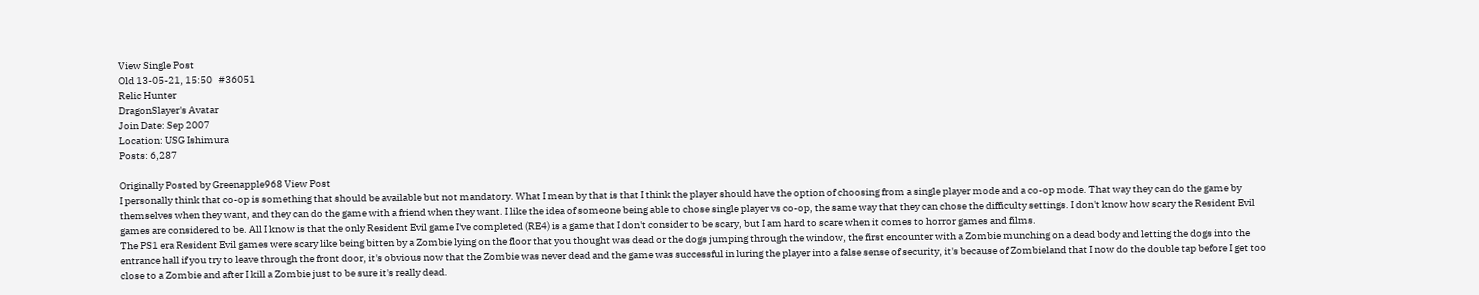View Single Post
Old 13-05-21, 15:50   #36051
Relic Hunter
DragonSlayer's Avatar
Join Date: Sep 2007
Location: USG Ishimura
Posts: 6,287

Originally Posted by Greenapple968 View Post
I personally think that co-op is something that should be available but not mandatory. What I mean by that is that I think the player should have the option of choosing from a single player mode and a co-op mode. That way they can do the game by themselves when they want, and they can do the game with a friend when they want. I like the idea of someone being able to chose single player vs co-op, the same way that they can chose the difficulty settings. I don't know how scary the Resident Evil games are considered to be. All I know is that the only Resident Evil game I've completed (RE4) is a game that I don't consider to be scary, but I am hard to scare when it comes to horror games and films.
The PS1 era Resident Evil games were scary like being bitten by a Zombie lying on the floor that you thought was dead or the dogs jumping through the window, the first encounter with a Zombie munching on a dead body and letting the dogs into the entrance hall if you try to leave through the front door, it's obvious now that the Zombie was never dead and the game was successful in luring the player into a false sense of security, it's because of Zombieland that I now do the double tap before I get too close to a Zombie and after I kill a Zombie just to be sure it's really dead.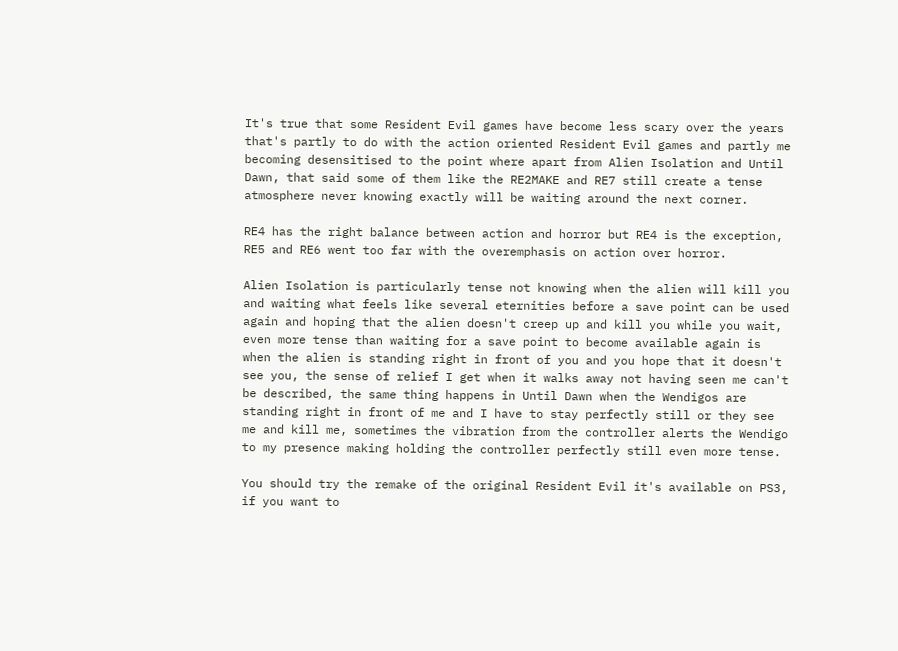It's true that some Resident Evil games have become less scary over the years that's partly to do with the action oriented Resident Evil games and partly me becoming desensitised to the point where apart from Alien Isolation and Until Dawn, that said some of them like the RE2MAKE and RE7 still create a tense atmosphere never knowing exactly will be waiting around the next corner.

RE4 has the right balance between action and horror but RE4 is the exception, RE5 and RE6 went too far with the overemphasis on action over horror.

Alien Isolation is particularly tense not knowing when the alien will kill you and waiting what feels like several eternities before a save point can be used again and hoping that the alien doesn't creep up and kill you while you wait, even more tense than waiting for a save point to become available again is when the alien is standing right in front of you and you hope that it doesn't see you, the sense of relief I get when it walks away not having seen me can't be described, the same thing happens in Until Dawn when the Wendigos are standing right in front of me and I have to stay perfectly still or they see me and kill me, sometimes the vibration from the controller alerts the Wendigo to my presence making holding the controller perfectly still even more tense.

You should try the remake of the original Resident Evil it's available on PS3, if you want to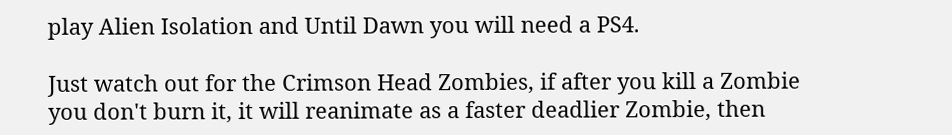play Alien Isolation and Until Dawn you will need a PS4.

Just watch out for the Crimson Head Zombies, if after you kill a Zombie you don't burn it, it will reanimate as a faster deadlier Zombie, then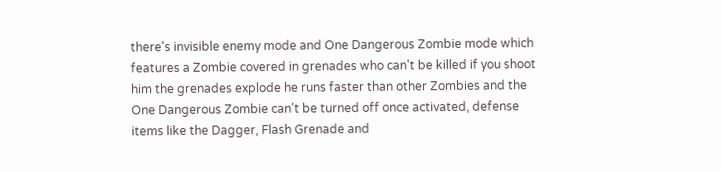there's invisible enemy mode and One Dangerous Zombie mode which features a Zombie covered in grenades who can't be killed if you shoot him the grenades explode he runs faster than other Zombies and the One Dangerous Zombie can't be turned off once activated, defense items like the Dagger, Flash Grenade and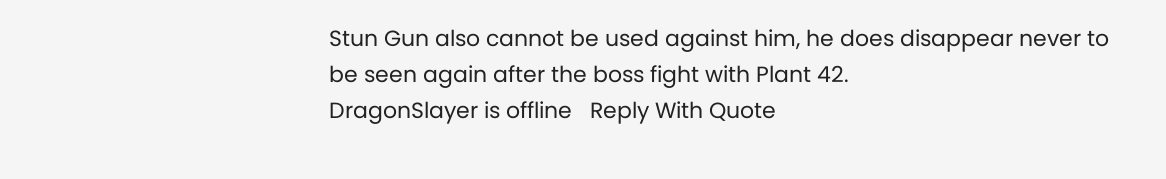Stun Gun also cannot be used against him, he does disappear never to be seen again after the boss fight with Plant 42.
DragonSlayer is offline   Reply With Quote